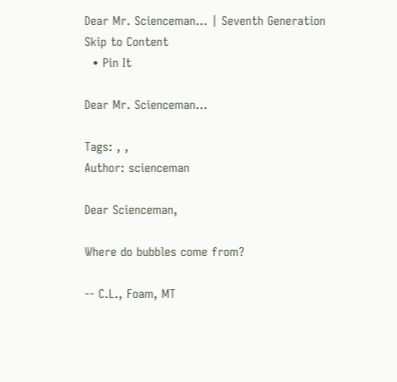Dear Mr. Scienceman... | Seventh Generation
Skip to Content
  • Pin It

Dear Mr. Scienceman...

Tags: , ,
Author: scienceman

Dear Scienceman,

Where do bubbles come from?

-- C.L., Foam, MT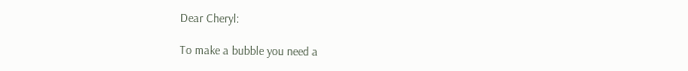Dear Cheryl:

To make a bubble you need a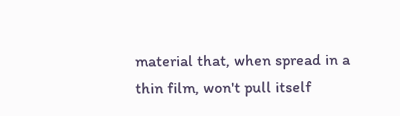material that, when spread in a thin film, won't pull itself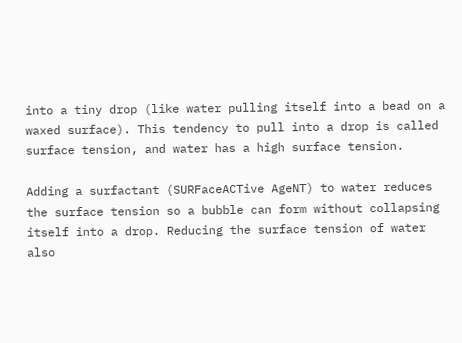into a tiny drop (like water pulling itself into a bead on a waxed surface). This tendency to pull into a drop is called surface tension, and water has a high surface tension.

Adding a surfactant (SURFaceACTive AgeNT) to water reduces the surface tension so a bubble can form without collapsing itself into a drop. Reducing the surface tension of water also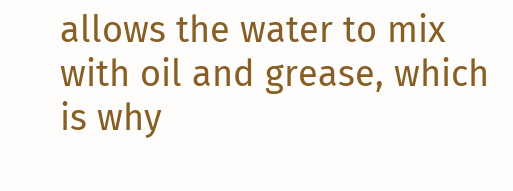allows the water to mix with oil and grease, which is why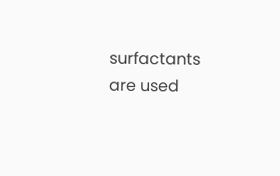surfactants are used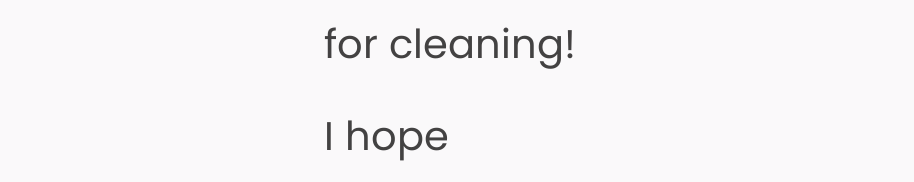for cleaning!

I hope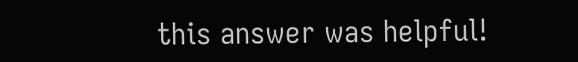this answer was helpful!